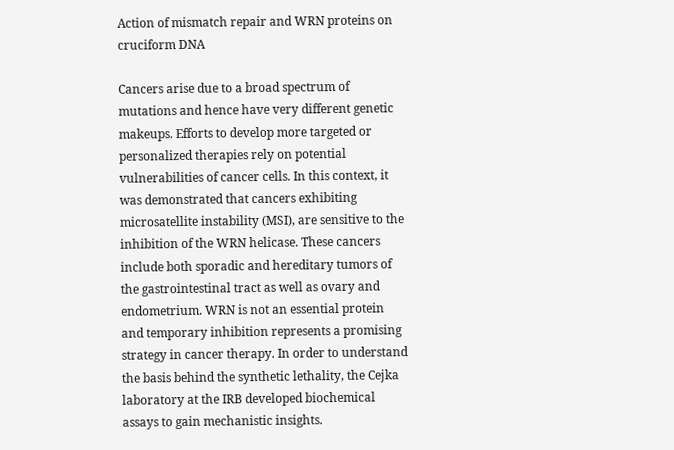Action of mismatch repair and WRN proteins on cruciform DNA

Cancers arise due to a broad spectrum of mutations and hence have very different genetic makeups. Efforts to develop more targeted or personalized therapies rely on potential vulnerabilities of cancer cells. In this context, it was demonstrated that cancers exhibiting microsatellite instability (MSI), are sensitive to the inhibition of the WRN helicase. These cancers include both sporadic and hereditary tumors of the gastrointestinal tract as well as ovary and endometrium. WRN is not an essential protein and temporary inhibition represents a promising strategy in cancer therapy. In order to understand the basis behind the synthetic lethality, the Cejka laboratory at the IRB developed biochemical assays to gain mechanistic insights.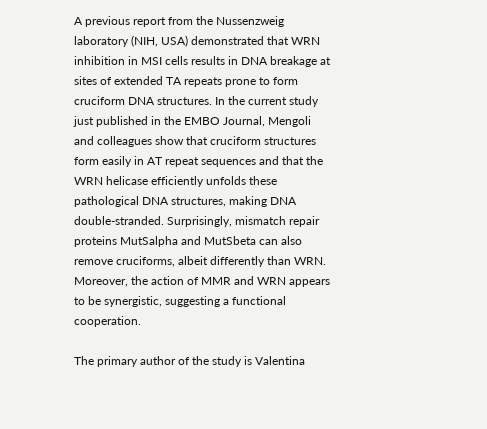A previous report from the Nussenzweig laboratory (NIH, USA) demonstrated that WRN inhibition in MSI cells results in DNA breakage at sites of extended TA repeats prone to form cruciform DNA structures. In the current study just published in the EMBO Journal, Mengoli and colleagues show that cruciform structures form easily in AT repeat sequences and that the WRN helicase efficiently unfolds these pathological DNA structures, making DNA double-stranded. Surprisingly, mismatch repair proteins MutSalpha and MutSbeta can also remove cruciforms, albeit differently than WRN. Moreover, the action of MMR and WRN appears to be synergistic, suggesting a functional cooperation.

The primary author of the study is Valentina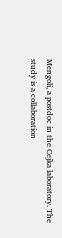Mengoli, a postdoc in the Cejka laboratory. The study is a collaboration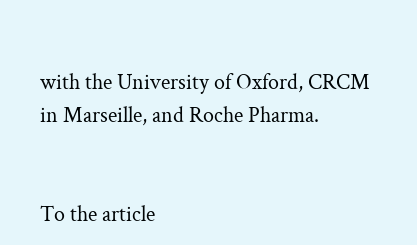with the University of Oxford, CRCM in Marseille, and Roche Pharma.


To the article